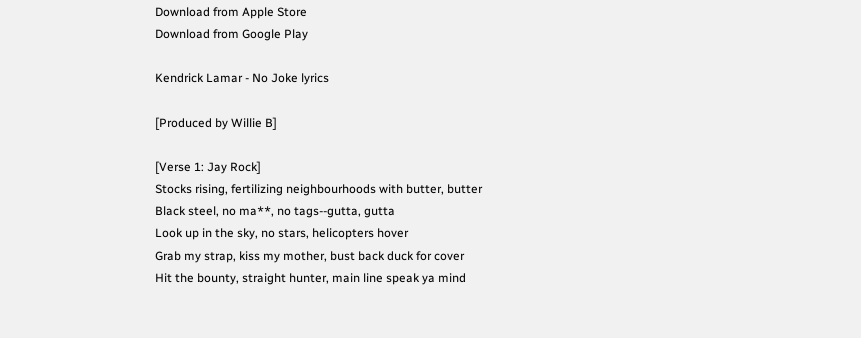Download from Apple Store
Download from Google Play

Kendrick Lamar - No Joke lyrics

[Produced by Willie B]

[Verse 1: Jay Rock]
Stocks rising, fertilizing neighbourhoods with butter, butter
Black steel, no ma**, no tags--gutta, gutta
Look up in the sky, no stars, helicopters hover
Grab my strap, kiss my mother, bust back duck for cover
Hit the bounty, straight hunter, main line speak ya mind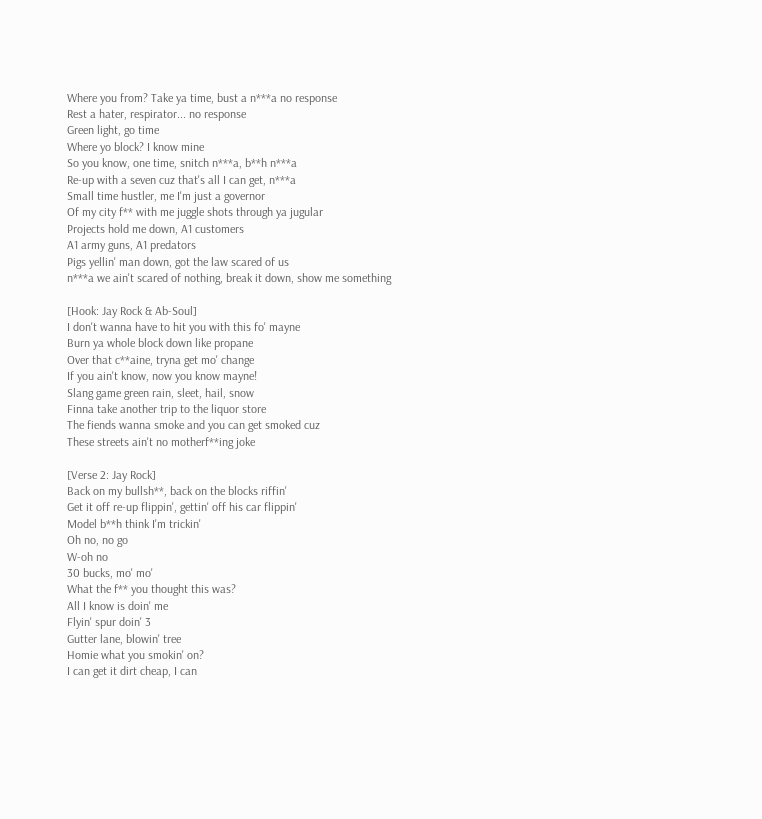Where you from? Take ya time, bust a n***a no response
Rest a hater, respirator... no response
Green light, go time
Where yo block? I know mine
So you know, one time, snitch n***a, b**h n***a
Re-up with a seven cuz that's all I can get, n***a
Small time hustler, me I'm just a governor
Of my city f** with me juggle shots through ya jugular
Projects hold me down, A1 customers
A1 army guns, A1 predators
Pigs yellin' man down, got the law scared of us
n***a we ain't scared of nothing, break it down, show me something

[Hook: Jay Rock & Ab-Soul]
I don't wanna have to hit you with this fo' mayne
Burn ya whole block down like propane
Over that c**aine, tryna get mo' change
If you ain't know, now you know mayne!
Slang game green rain, sleet, hail, snow
Finna take another trip to the liquor store
The fiends wanna smoke and you can get smoked cuz
These streets ain't no motherf**ing joke

[Verse 2: Jay Rock]
Back on my bullsh**, back on the blocks riffin'
Get it off re-up flippin', gettin' off his car flippin'
Model b**h think I'm trickin'
Oh no, no go
W-oh no
30 bucks, mo' mo'
What the f** you thought this was?
All I know is doin' me
Flyin' spur doin' 3
Gutter lane, blowin' tree
Homie what you smokin' on?
I can get it dirt cheap, I can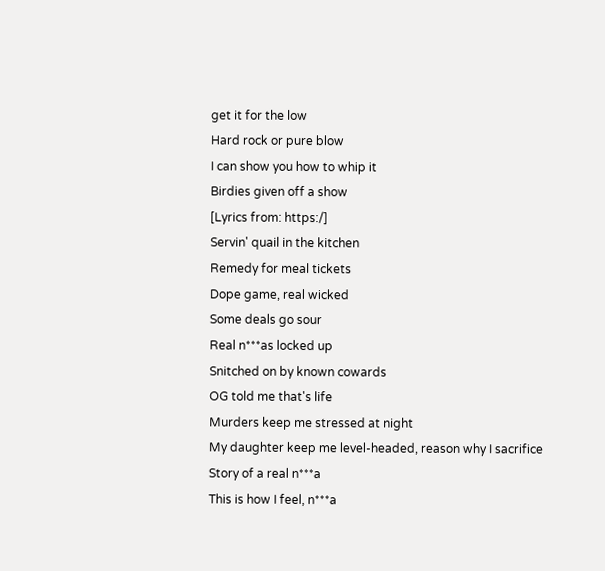get it for the low
Hard rock or pure blow
I can show you how to whip it
Birdies given off a show
[Lyrics from: https:/]
Servin' quail in the kitchen
Remedy for meal tickets
Dope game, real wicked
Some deals go sour
Real n***as locked up
Snitched on by known cowards
OG told me that's life
Murders keep me stressed at night
My daughter keep me level-headed, reason why I sacrifice
Story of a real n***a
This is how I feel, n***a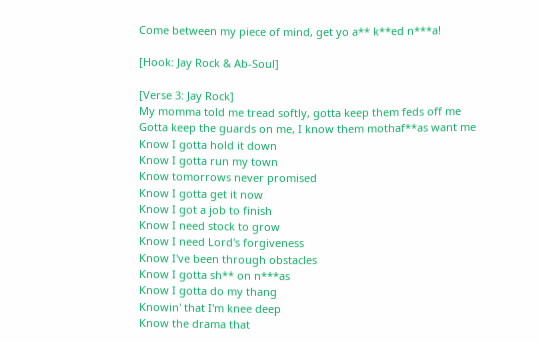Come between my piece of mind, get yo a** k**ed n***a!

[Hook: Jay Rock & Ab-Soul]

[Verse 3: Jay Rock]
My momma told me tread softly, gotta keep them feds off me
Gotta keep the guards on me, I know them mothaf**as want me
Know I gotta hold it down
Know I gotta run my town
Know tomorrows never promised
Know I gotta get it now
Know I got a job to finish
Know I need stock to grow
Know I need Lord's forgiveness
Know I've been through obstacles
Know I gotta sh** on n***as
Know I gotta do my thang
Knowin' that I'm knee deep
Know the drama that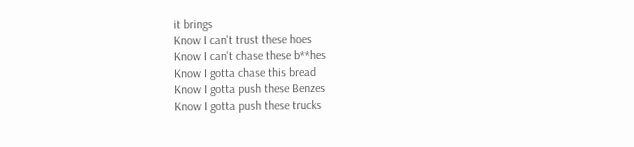it brings
Know I can't trust these hoes
Know I can't chase these b**hes
Know I gotta chase this bread
Know I gotta push these Benzes
Know I gotta push these trucks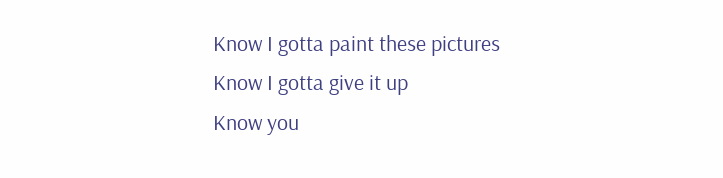Know I gotta paint these pictures
Know I gotta give it up
Know you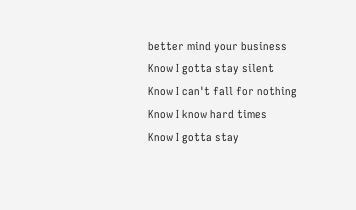better mind your business
Know I gotta stay silent
Know I can't fall for nothing
Know I know hard times
Know I gotta stay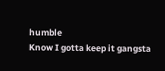humble
Know I gotta keep it gangsta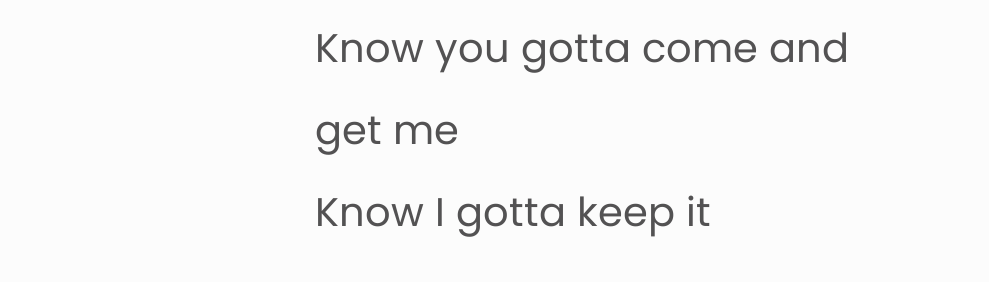Know you gotta come and get me
Know I gotta keep it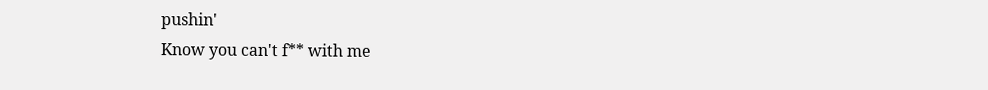pushin'
Know you can't f** with me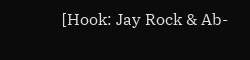[Hook: Jay Rock & Ab-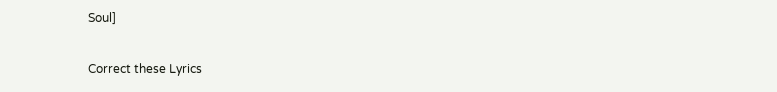Soul]

Correct these Lyrics